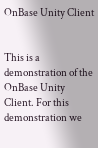OnBase Unity Client


This is a demonstration of the OnBase Unity Client. For this demonstration we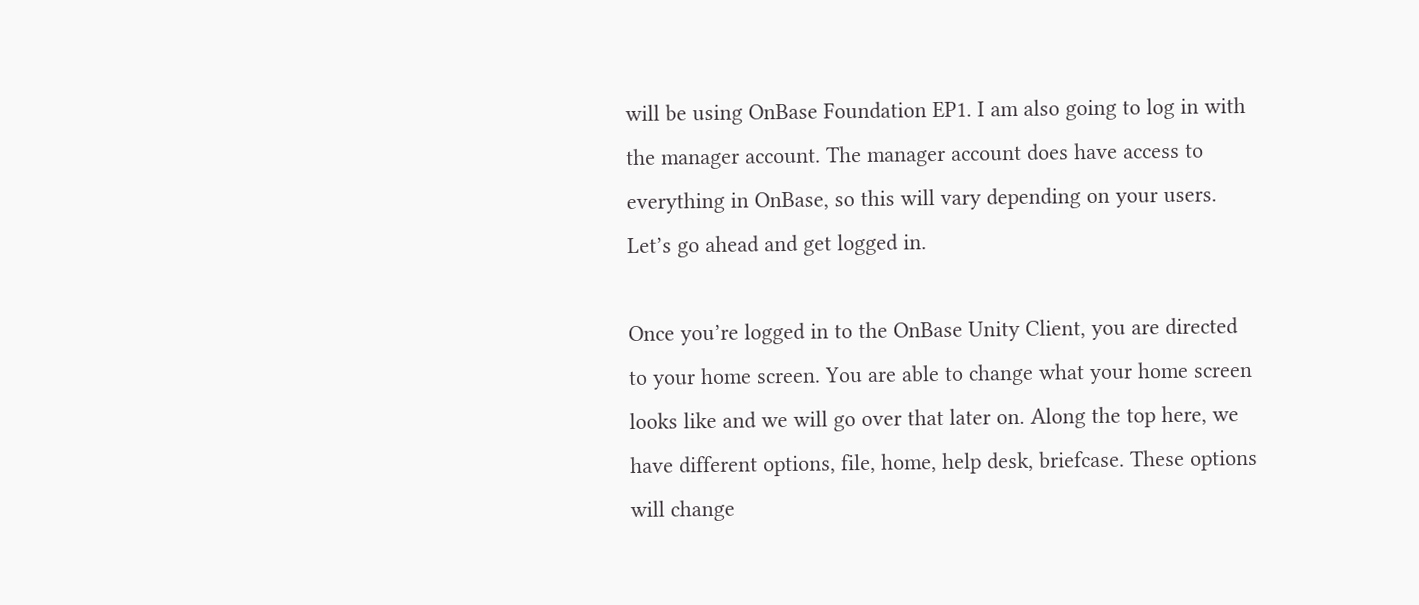will be using OnBase Foundation EP1. I am also going to log in with the manager account. The manager account does have access to everything in OnBase, so this will vary depending on your users. Let’s go ahead and get logged in.

Once you’re logged in to the OnBase Unity Client, you are directed to your home screen. You are able to change what your home screen looks like and we will go over that later on. Along the top here, we have different options, file, home, help desk, briefcase. These options will change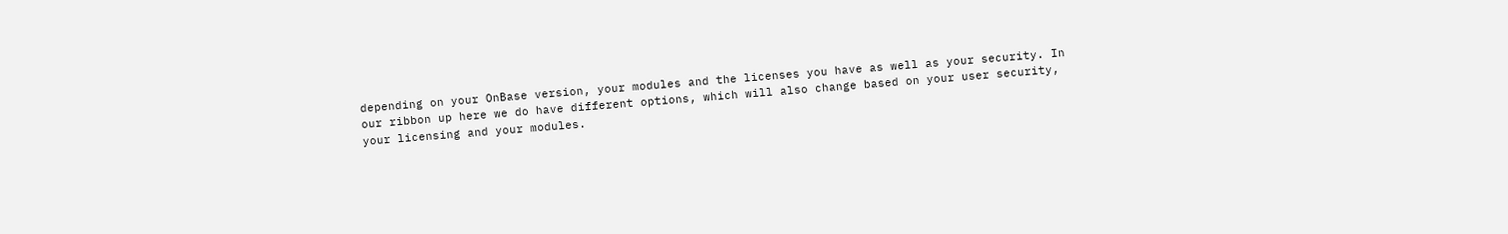depending on your OnBase version, your modules and the licenses you have as well as your security. In our ribbon up here we do have different options, which will also change based on your user security, your licensing and your modules.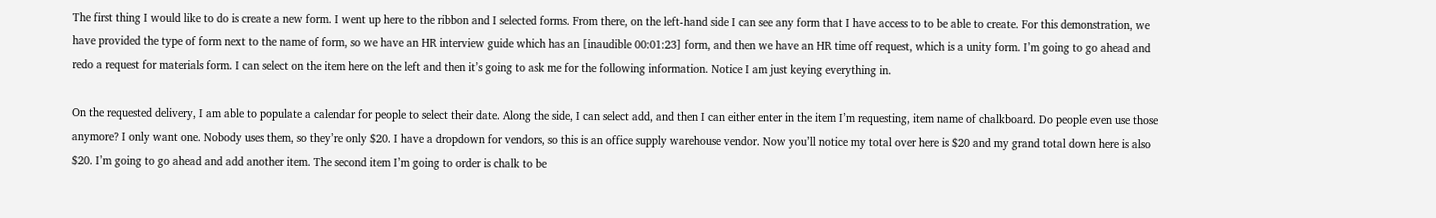The first thing I would like to do is create a new form. I went up here to the ribbon and I selected forms. From there, on the left-hand side I can see any form that I have access to to be able to create. For this demonstration, we have provided the type of form next to the name of form, so we have an HR interview guide which has an [inaudible 00:01:23] form, and then we have an HR time off request, which is a unity form. I’m going to go ahead and redo a request for materials form. I can select on the item here on the left and then it’s going to ask me for the following information. Notice I am just keying everything in.

On the requested delivery, I am able to populate a calendar for people to select their date. Along the side, I can select add, and then I can either enter in the item I’m requesting, item name of chalkboard. Do people even use those anymore? I only want one. Nobody uses them, so they’re only $20. I have a dropdown for vendors, so this is an office supply warehouse vendor. Now you’ll notice my total over here is $20 and my grand total down here is also $20. I’m going to go ahead and add another item. The second item I’m going to order is chalk to be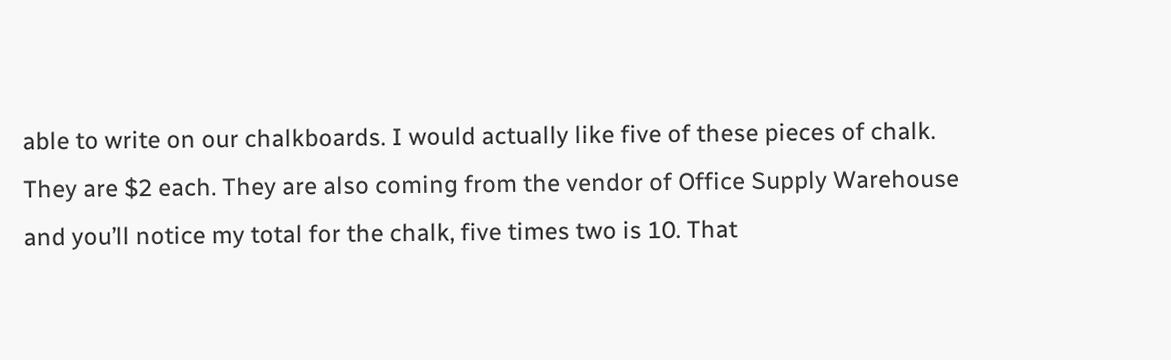able to write on our chalkboards. I would actually like five of these pieces of chalk. They are $2 each. They are also coming from the vendor of Office Supply Warehouse and you’ll notice my total for the chalk, five times two is 10. That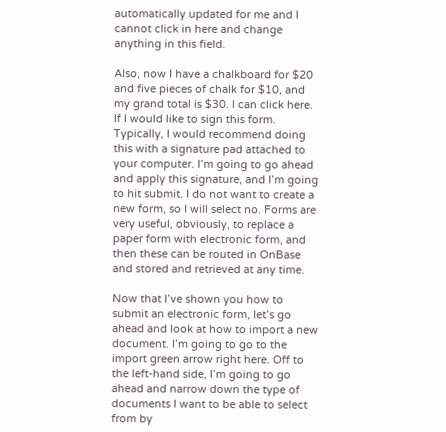automatically updated for me and I cannot click in here and change anything in this field.

Also, now I have a chalkboard for $20 and five pieces of chalk for $10, and my grand total is $30. I can click here. If I would like to sign this form. Typically, I would recommend doing this with a signature pad attached to your computer. I’m going to go ahead and apply this signature, and I’m going to hit submit. I do not want to create a new form, so I will select no. Forms are very useful, obviously, to replace a paper form with electronic form, and then these can be routed in OnBase and stored and retrieved at any time.

Now that I’ve shown you how to submit an electronic form, let’s go ahead and look at how to import a new document. I’m going to go to the import green arrow right here. Off to the left-hand side, I’m going to go ahead and narrow down the type of documents I want to be able to select from by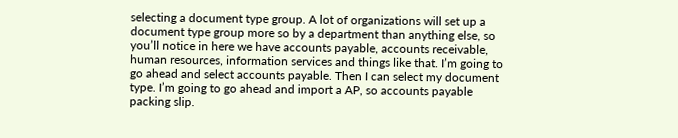selecting a document type group. A lot of organizations will set up a document type group more so by a department than anything else, so you’ll notice in here we have accounts payable, accounts receivable, human resources, information services and things like that. I’m going to go ahead and select accounts payable. Then I can select my document type. I’m going to go ahead and import a AP, so accounts payable packing slip.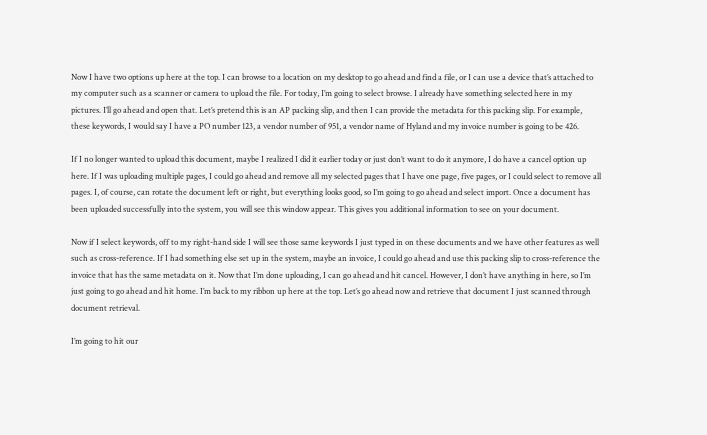Now I have two options up here at the top. I can browse to a location on my desktop to go ahead and find a file, or I can use a device that’s attached to my computer such as a scanner or camera to upload the file. For today, I’m going to select browse. I already have something selected here in my pictures. I’ll go ahead and open that. Let’s pretend this is an AP packing slip, and then I can provide the metadata for this packing slip. For example, these keywords, I would say I have a PO number 123, a vendor number of 951, a vendor name of Hyland and my invoice number is going to be 426.

If I no longer wanted to upload this document, maybe I realized I did it earlier today or just don’t want to do it anymore, I do have a cancel option up here. If I was uploading multiple pages, I could go ahead and remove all my selected pages that I have one page, five pages, or I could select to remove all pages. I, of course, can rotate the document left or right, but everything looks good, so I’m going to go ahead and select import. Once a document has been uploaded successfully into the system, you will see this window appear. This gives you additional information to see on your document.

Now if I select keywords, off to my right-hand side I will see those same keywords I just typed in on these documents and we have other features as well such as cross-reference. If I had something else set up in the system, maybe an invoice, I could go ahead and use this packing slip to cross-reference the invoice that has the same metadata on it. Now that I’m done uploading, I can go ahead and hit cancel. However, I don’t have anything in here, so I’m just going to go ahead and hit home. I’m back to my ribbon up here at the top. Let’s go ahead now and retrieve that document I just scanned through document retrieval.

I’m going to hit our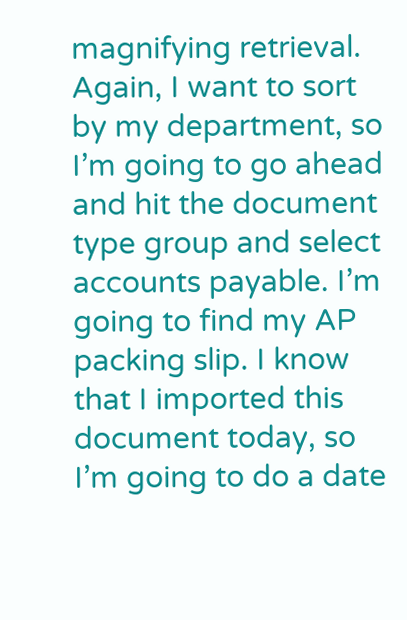magnifying retrieval. Again, I want to sort by my department, so I’m going to go ahead and hit the document type group and select accounts payable. I’m going to find my AP packing slip. I know that I imported this document today, so I’m going to do a date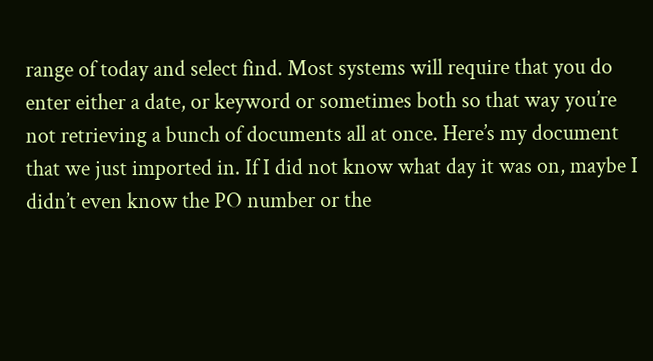range of today and select find. Most systems will require that you do enter either a date, or keyword or sometimes both so that way you’re not retrieving a bunch of documents all at once. Here’s my document that we just imported in. If I did not know what day it was on, maybe I didn’t even know the PO number or the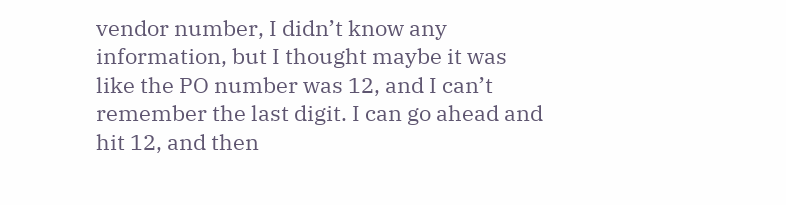vendor number, I didn’t know any information, but I thought maybe it was like the PO number was 12, and I can’t remember the last digit. I can go ahead and hit 12, and then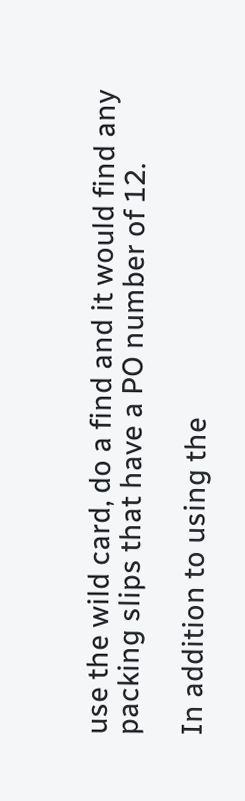use the wild card, do a find and it would find any packing slips that have a PO number of 12.

In addition to using the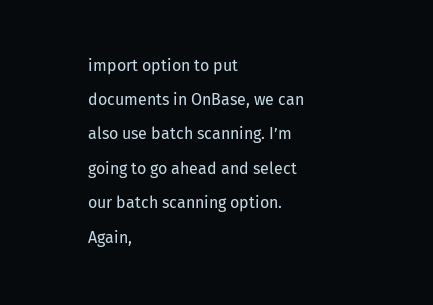import option to put documents in OnBase, we can also use batch scanning. I’m going to go ahead and select our batch scanning option. Again,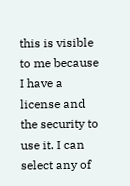this is visible to me because I have a license and the security to use it. I can select any of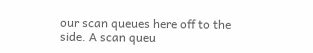our scan queues here off to the side. A scan queu